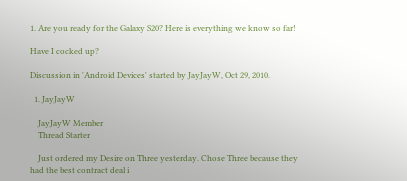1. Are you ready for the Galaxy S20? Here is everything we know so far!

Have I cocked up?

Discussion in 'Android Devices' started by JayJayW, Oct 29, 2010.

  1. JayJayW

    JayJayW Member
    Thread Starter

    Just ordered my Desire on Three yesterday. Chose Three because they had the best contract deal i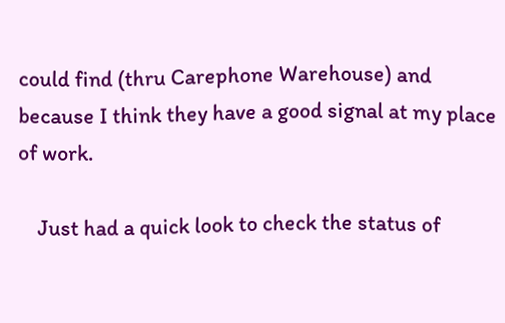could find (thru Carephone Warehouse) and because I think they have a good signal at my place of work.

    Just had a quick look to check the status of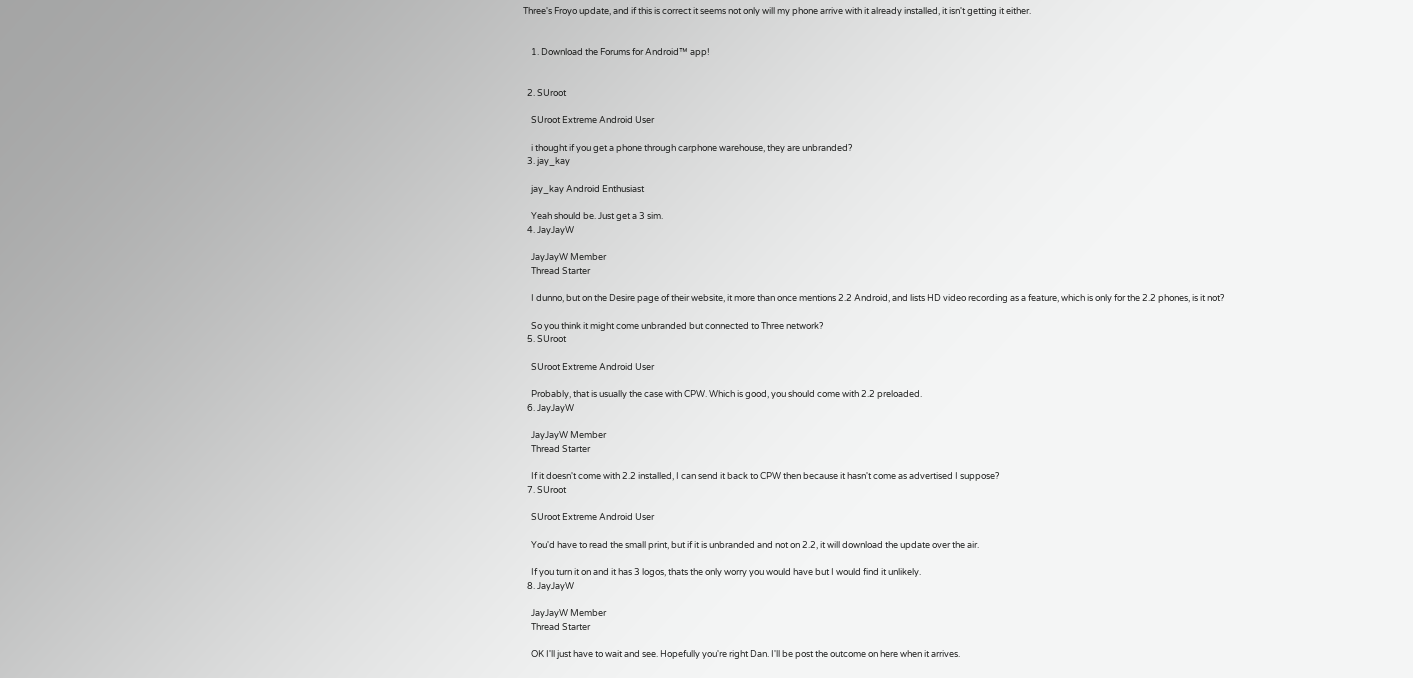Three's Froyo update, and if this is correct it seems not only will my phone arrive with it already installed, it isn't getting it either.


    1. Download the Forums for Android™ app!


  2. SUroot

    SUroot Extreme Android User

    i thought if you get a phone through carphone warehouse, they are unbranded?
  3. jay_kay

    jay_kay Android Enthusiast

    Yeah should be. Just get a 3 sim.
  4. JayJayW

    JayJayW Member
    Thread Starter

    I dunno, but on the Desire page of their website, it more than once mentions 2.2 Android, and lists HD video recording as a feature, which is only for the 2.2 phones, is it not?

    So you think it might come unbranded but connected to Three network?
  5. SUroot

    SUroot Extreme Android User

    Probably, that is usually the case with CPW. Which is good, you should come with 2.2 preloaded.
  6. JayJayW

    JayJayW Member
    Thread Starter

    If it doesn't come with 2.2 installed, I can send it back to CPW then because it hasn't come as advertised I suppose?
  7. SUroot

    SUroot Extreme Android User

    You'd have to read the small print, but if it is unbranded and not on 2.2, it will download the update over the air.

    If you turn it on and it has 3 logos, thats the only worry you would have but I would find it unlikely.
  8. JayJayW

    JayJayW Member
    Thread Starter

    OK I'll just have to wait and see. Hopefully you're right Dan. I'll be post the outcome on here when it arrives.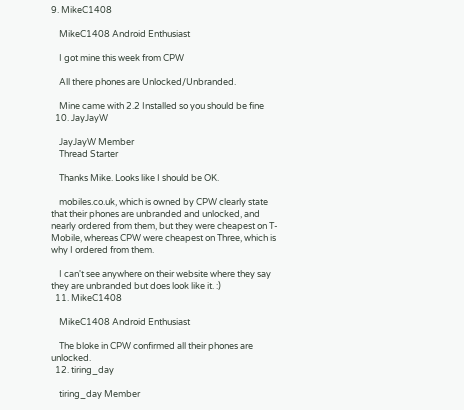9. MikeC1408

    MikeC1408 Android Enthusiast

    I got mine this week from CPW

    All there phones are Unlocked/Unbranded.

    Mine came with 2.2 Installed so you should be fine
  10. JayJayW

    JayJayW Member
    Thread Starter

    Thanks Mike. Looks like I should be OK.

    mobiles.co.uk, which is owned by CPW clearly state that their phones are unbranded and unlocked, and nearly ordered from them, but they were cheapest on T-Mobile, whereas CPW were cheapest on Three, which is why I ordered from them.

    I can't see anywhere on their website where they say they are unbranded but does look like it. :)
  11. MikeC1408

    MikeC1408 Android Enthusiast

    The bloke in CPW confirmed all their phones are unlocked.
  12. tiring_day

    tiring_day Member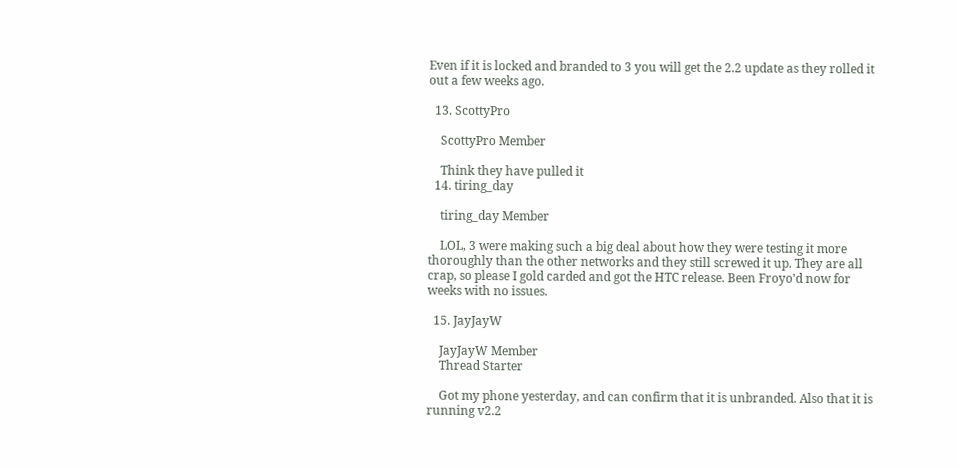Even if it is locked and branded to 3 you will get the 2.2 update as they rolled it out a few weeks ago.

  13. ScottyPro

    ScottyPro Member

    Think they have pulled it
  14. tiring_day

    tiring_day Member

    LOL, 3 were making such a big deal about how they were testing it more thoroughly than the other networks and they still screwed it up. They are all crap, so please I gold carded and got the HTC release. Been Froyo'd now for weeks with no issues.

  15. JayJayW

    JayJayW Member
    Thread Starter

    Got my phone yesterday, and can confirm that it is unbranded. Also that it is running v2.2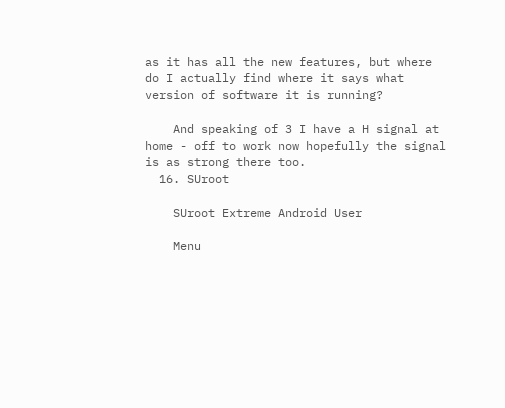as it has all the new features, but where do I actually find where it says what version of software it is running?

    And speaking of 3 I have a H signal at home - off to work now hopefully the signal is as strong there too.
  16. SUroot

    SUroot Extreme Android User

    Menu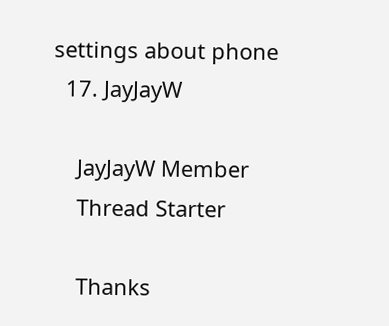settings about phone
  17. JayJayW

    JayJayW Member
    Thread Starter

    Thanks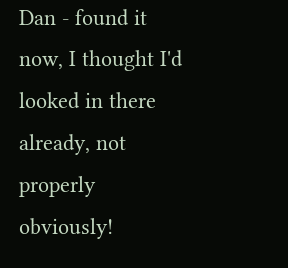Dan - found it now, I thought I'd looked in there already, not properly obviously!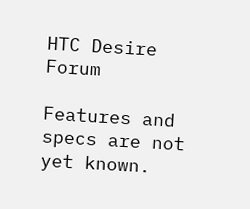HTC Desire Forum

Features and specs are not yet known.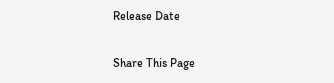Release Date

Share This Page